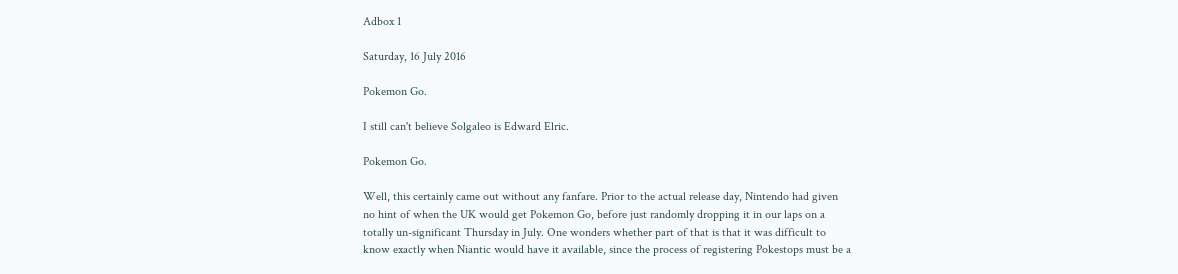Adbox 1

Saturday, 16 July 2016

Pokemon Go.

I still can't believe Solgaleo is Edward Elric.

Pokemon Go.

Well, this certainly came out without any fanfare. Prior to the actual release day, Nintendo had given no hint of when the UK would get Pokemon Go, before just randomly dropping it in our laps on a totally un-significant Thursday in July. One wonders whether part of that is that it was difficult to know exactly when Niantic would have it available, since the process of registering Pokestops must be a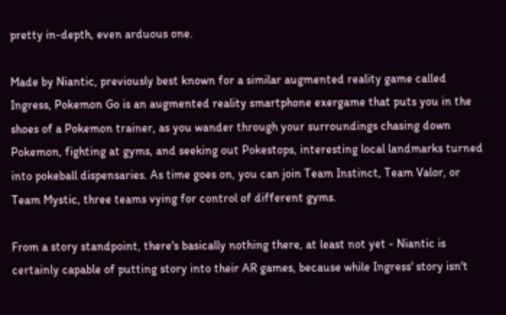pretty in-depth, even arduous one.

Made by Niantic, previously best known for a similar augmented reality game called Ingress, Pokemon Go is an augmented reality smartphone exergame that puts you in the shoes of a Pokemon trainer, as you wander through your surroundings chasing down Pokemon, fighting at gyms, and seeking out Pokestops, interesting local landmarks turned into pokeball dispensaries. As time goes on, you can join Team Instinct, Team Valor, or Team Mystic, three teams vying for control of different gyms.

From a story standpoint, there's basically nothing there, at least not yet - Niantic is certainly capable of putting story into their AR games, because while Ingress' story isn't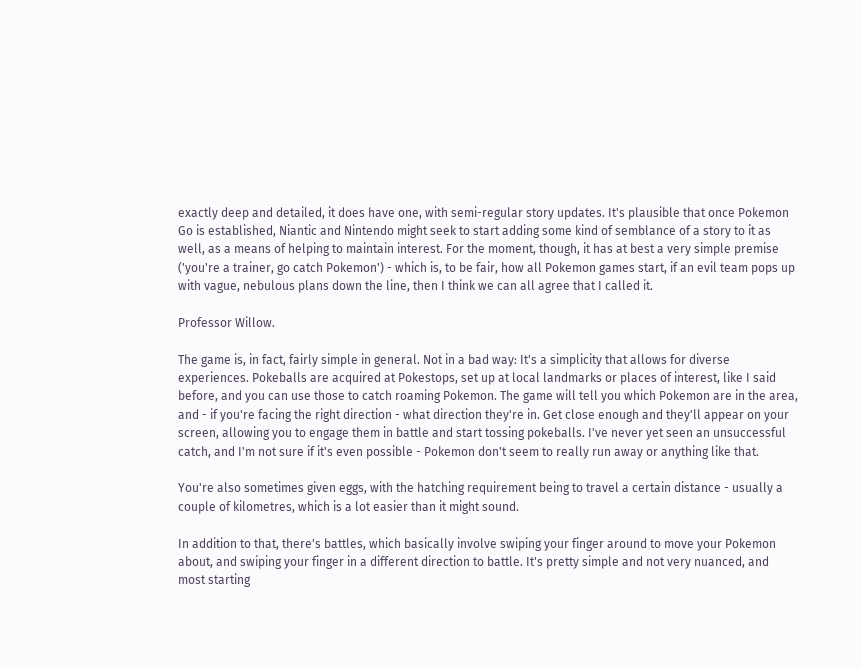exactly deep and detailed, it does have one, with semi-regular story updates. It's plausible that once Pokemon Go is established, Niantic and Nintendo might seek to start adding some kind of semblance of a story to it as well, as a means of helping to maintain interest. For the moment, though, it has at best a very simple premise ('you're a trainer, go catch Pokemon') - which is, to be fair, how all Pokemon games start, if an evil team pops up with vague, nebulous plans down the line, then I think we can all agree that I called it.

Professor Willow.

The game is, in fact, fairly simple in general. Not in a bad way: It's a simplicity that allows for diverse experiences. Pokeballs are acquired at Pokestops, set up at local landmarks or places of interest, like I said before, and you can use those to catch roaming Pokemon. The game will tell you which Pokemon are in the area, and - if you're facing the right direction - what direction they're in. Get close enough and they'll appear on your screen, allowing you to engage them in battle and start tossing pokeballs. I've never yet seen an unsuccessful catch, and I'm not sure if it's even possible - Pokemon don't seem to really run away or anything like that.

You're also sometimes given eggs, with the hatching requirement being to travel a certain distance - usually a couple of kilometres, which is a lot easier than it might sound.

In addition to that, there's battles, which basically involve swiping your finger around to move your Pokemon about, and swiping your finger in a different direction to battle. It's pretty simple and not very nuanced, and most starting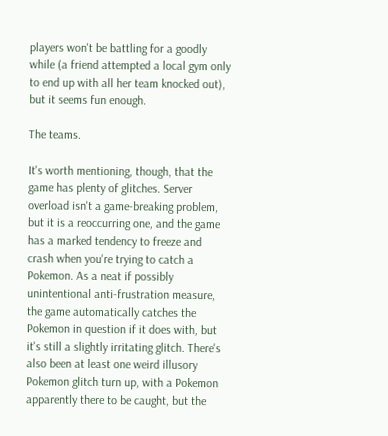players won't be battling for a goodly while (a friend attempted a local gym only to end up with all her team knocked out), but it seems fun enough.

The teams.

It's worth mentioning, though, that the game has plenty of glitches. Server overload isn't a game-breaking problem, but it is a reoccurring one, and the game has a marked tendency to freeze and crash when you're trying to catch a Pokemon. As a neat if possibly unintentional anti-frustration measure, the game automatically catches the Pokemon in question if it does with, but it's still a slightly irritating glitch. There's also been at least one weird illusory Pokemon glitch turn up, with a Pokemon apparently there to be caught, but the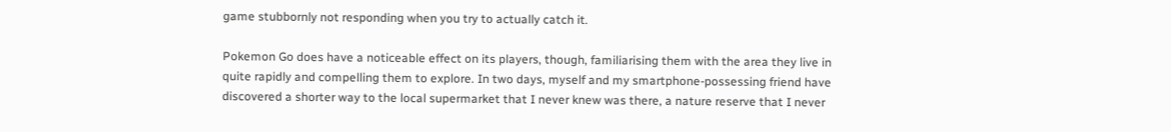game stubbornly not responding when you try to actually catch it.

Pokemon Go does have a noticeable effect on its players, though, familiarising them with the area they live in quite rapidly and compelling them to explore. In two days, myself and my smartphone-possessing friend have discovered a shorter way to the local supermarket that I never knew was there, a nature reserve that I never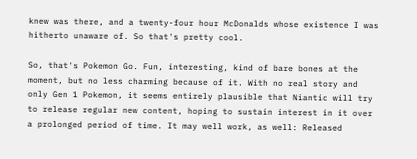knew was there, and a twenty-four hour McDonalds whose existence I was hitherto unaware of. So that's pretty cool.

So, that's Pokemon Go. Fun, interesting, kind of bare bones at the moment, but no less charming because of it. With no real story and only Gen 1 Pokemon, it seems entirely plausible that Niantic will try to release regular new content, hoping to sustain interest in it over a prolonged period of time. It may well work, as well: Released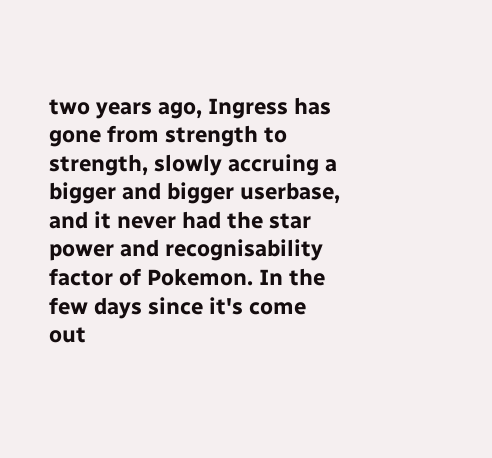two years ago, Ingress has gone from strength to strength, slowly accruing a bigger and bigger userbase, and it never had the star power and recognisability factor of Pokemon. In the few days since it's come out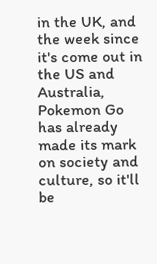in the UK, and the week since it's come out in the US and Australia, Pokemon Go has already made its mark on society and culture, so it'll be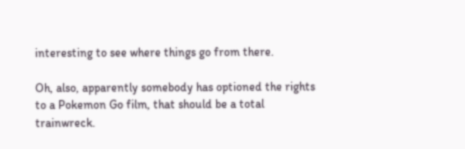interesting to see where things go from there.

Oh, also, apparently somebody has optioned the rights to a Pokemon Go film, that should be a total trainwreck.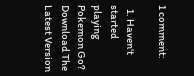1 comment:

  1. Haven't started playing Pokemon Go? Download The Latest Version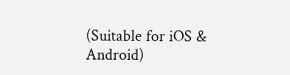(Suitable for iOS & Android)